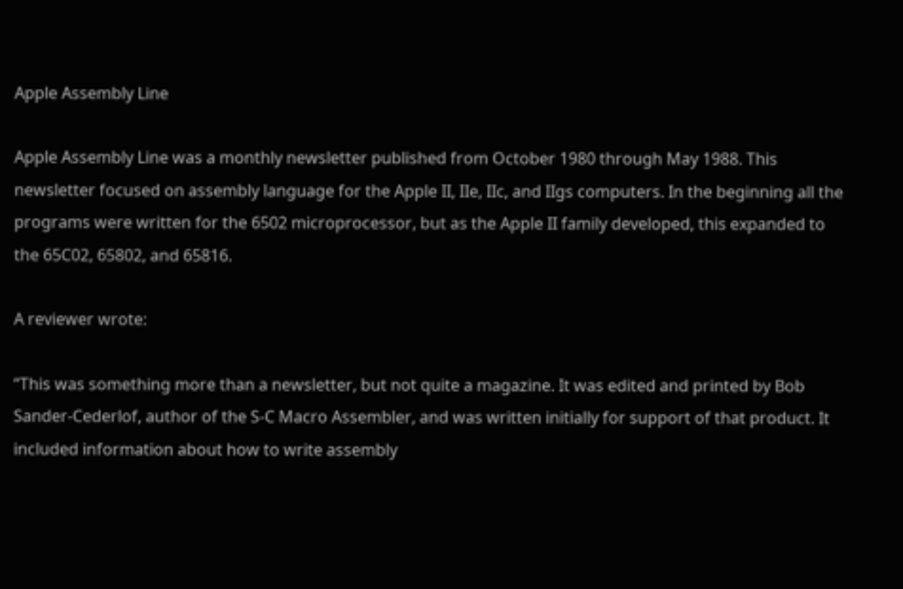Apple Assembly Line

Apple Assembly Line was a monthly newsletter published from October 1980 through May 1988. This newsletter focused on assembly language for the Apple II, IIe, IIc, and IIgs computers. In the beginning all the programs were written for the 6502 microprocessor, but as the Apple II family developed, this expanded to the 65C02, 65802, and 65816.

A reviewer wrote:

“This was something more than a newsletter, but not quite a magazine. It was edited and printed by Bob Sander-Cederlof, author of the S-C Macro Assembler, and was written initially for support of that product. It included information about how to write assembly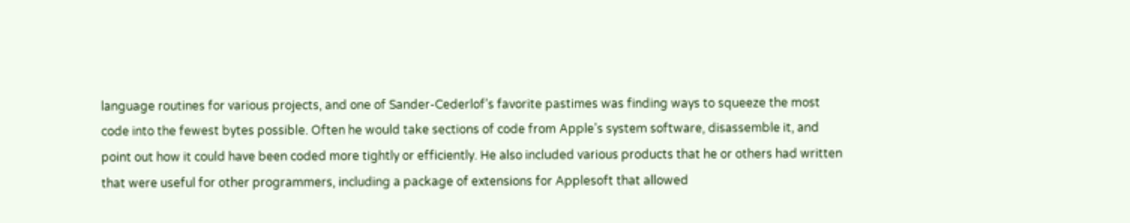language routines for various projects, and one of Sander-Cederlof’s favorite pastimes was finding ways to squeeze the most code into the fewest bytes possible. Often he would take sections of code from Apple’s system software, disassemble it, and point out how it could have been coded more tightly or efficiently. He also included various products that he or others had written that were useful for other programmers, including a package of extensions for Applesoft that allowed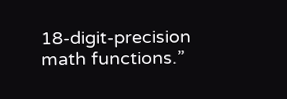18-digit-precision math functions.”